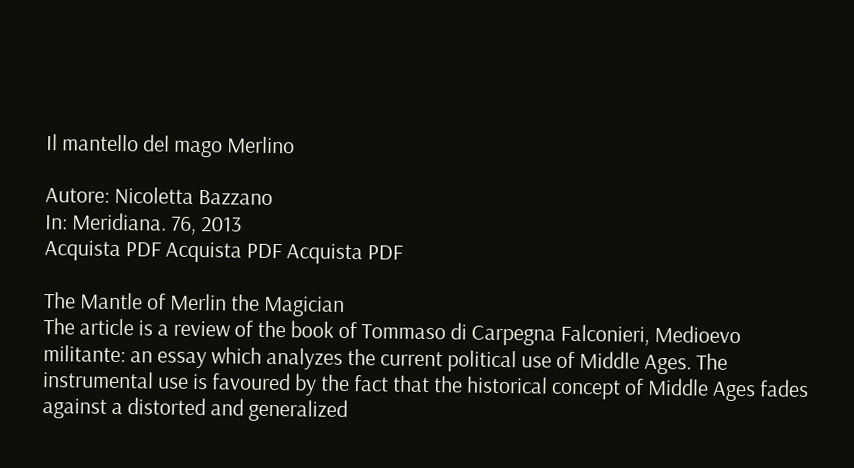Il mantello del mago Merlino

Autore: Nicoletta Bazzano
In: Meridiana. 76, 2013
Acquista PDF Acquista PDF Acquista PDF

The Mantle of Merlin the Magician
The article is a review of the book of Tommaso di Carpegna Falconieri, Medioevo militante: an essay which analyzes the current political use of Middle Ages. The instrumental use is favoured by the fact that the historical concept of Middle Ages fades against a distorted and generalized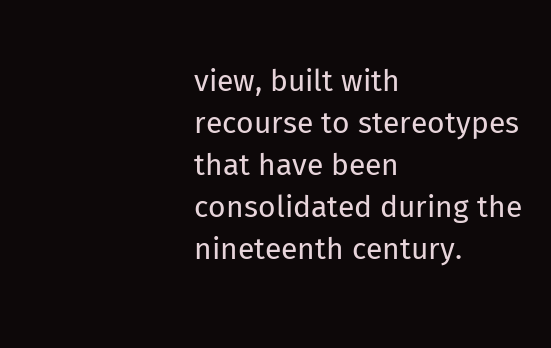view, built with recourse to stereotypes that have been consolidated during the nineteenth century.